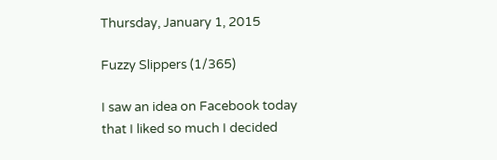Thursday, January 1, 2015

Fuzzy Slippers (1/365)

I saw an idea on Facebook today that I liked so much I decided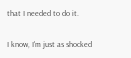that I needed to do it.

I know, I'm just as shocked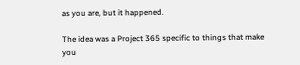as you are, but it happened.

The idea was a Project 365 specific to things that make you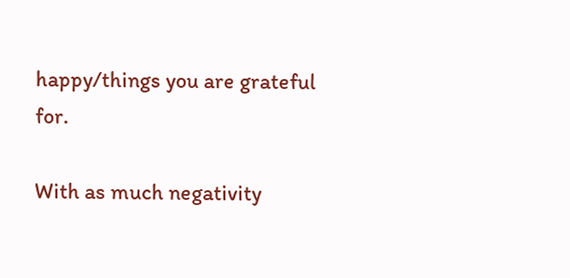happy/things you are grateful for.

With as much negativity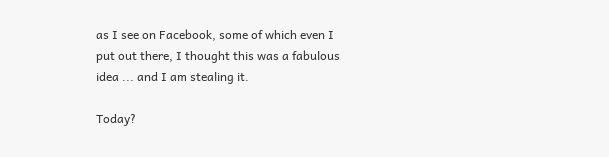as I see on Facebook, some of which even I put out there, I thought this was a fabulous idea ... and I am stealing it.

Today?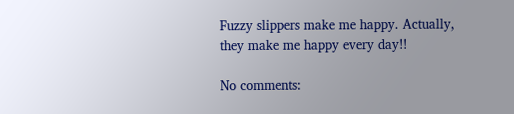Fuzzy slippers make me happy. Actually, they make me happy every day!!

No comments: